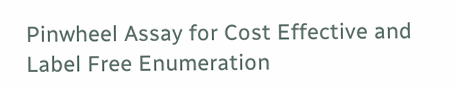Pinwheel Assay for Cost Effective and Label Free Enumeration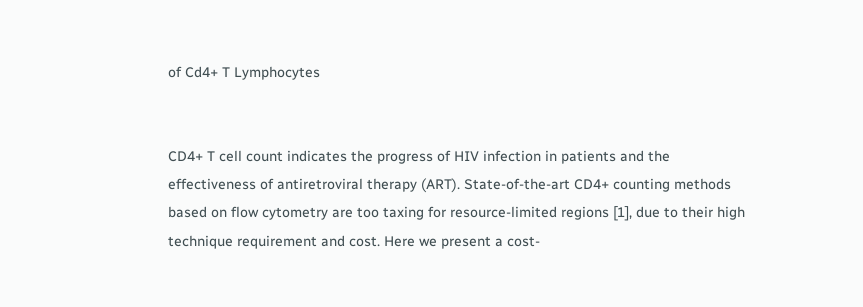of Cd4+ T Lymphocytes


CD4+ T cell count indicates the progress of HIV infection in patients and the effectiveness of antiretroviral therapy (ART). State-of-the-art CD4+ counting methods based on flow cytometry are too taxing for resource-limited regions [1], due to their high technique requirement and cost. Here we present a cost-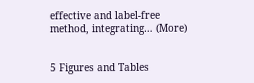effective and label-free method, integrating… (More)


5 Figures and Tables